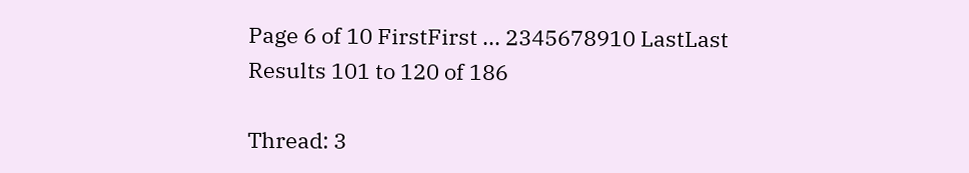Page 6 of 10 FirstFirst ... 2345678910 LastLast
Results 101 to 120 of 186

Thread: 3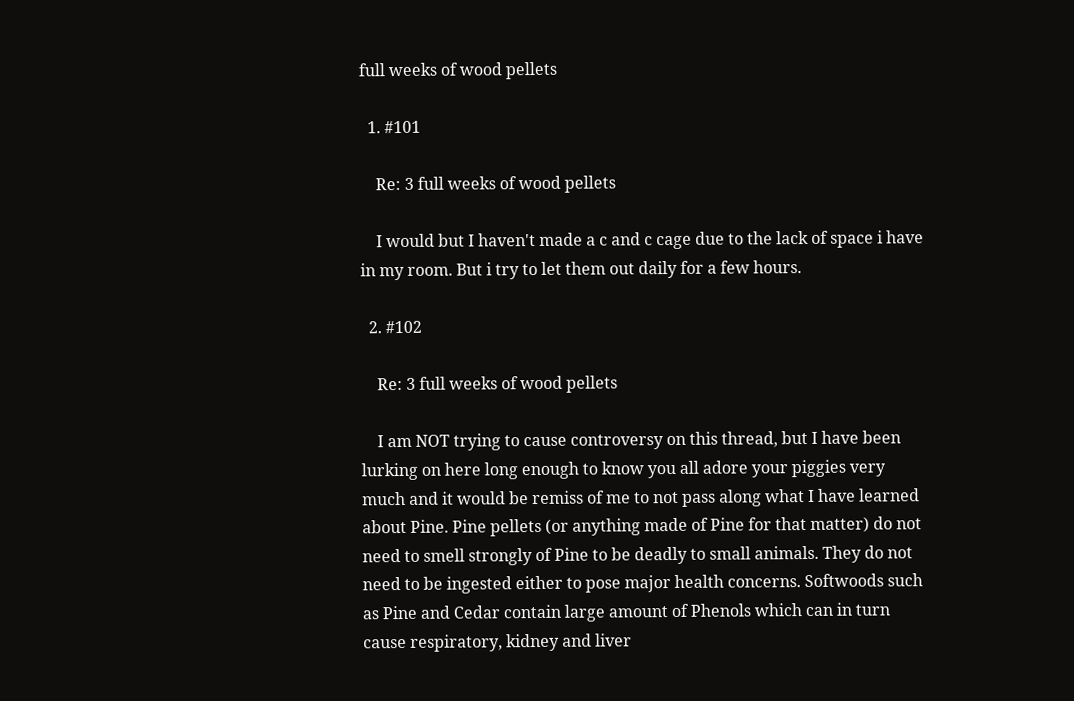full weeks of wood pellets

  1. #101

    Re: 3 full weeks of wood pellets

    I would but I haven't made a c and c cage due to the lack of space i have in my room. But i try to let them out daily for a few hours.

  2. #102

    Re: 3 full weeks of wood pellets

    I am NOT trying to cause controversy on this thread, but I have been lurking on here long enough to know you all adore your piggies very much and it would be remiss of me to not pass along what I have learned about Pine. Pine pellets (or anything made of Pine for that matter) do not need to smell strongly of Pine to be deadly to small animals. They do not need to be ingested either to pose major health concerns. Softwoods such as Pine and Cedar contain large amount of Phenols which can in turn cause respiratory, kidney and liver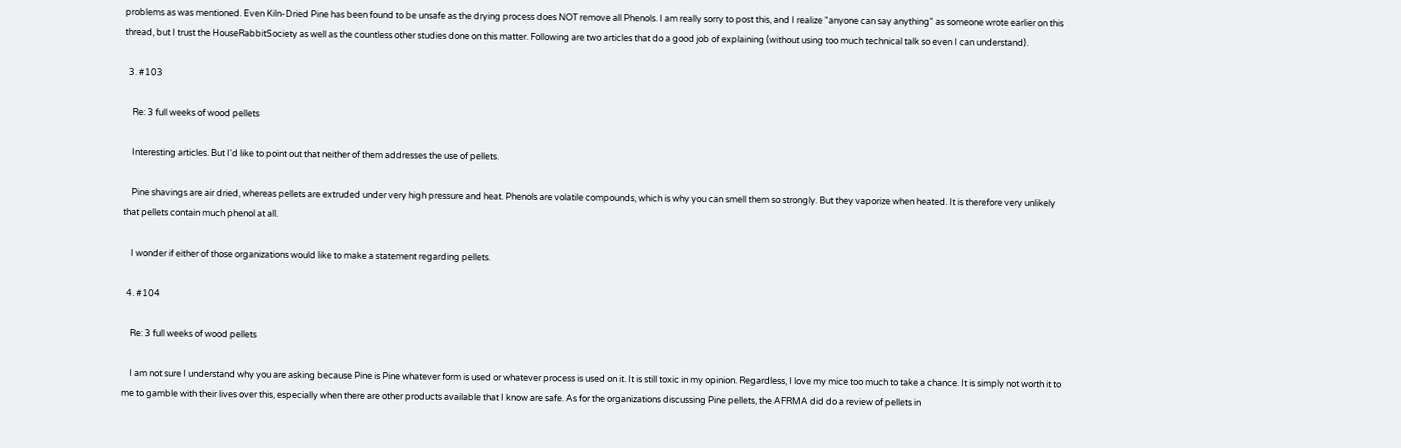problems as was mentioned. Even Kiln-Dried Pine has been found to be unsafe as the drying process does NOT remove all Phenols. I am really sorry to post this, and I realize "anyone can say anything" as someone wrote earlier on this thread, but I trust the HouseRabbitSociety as well as the countless other studies done on this matter. Following are two articles that do a good job of explaining (without using too much technical talk so even I can understand).

  3. #103

    Re: 3 full weeks of wood pellets

    Interesting articles. But I'd like to point out that neither of them addresses the use of pellets.

    Pine shavings are air dried, whereas pellets are extruded under very high pressure and heat. Phenols are volatile compounds, which is why you can smell them so strongly. But they vaporize when heated. It is therefore very unlikely that pellets contain much phenol at all.

    I wonder if either of those organizations would like to make a statement regarding pellets.

  4. #104

    Re: 3 full weeks of wood pellets

    I am not sure I understand why you are asking because Pine is Pine whatever form is used or whatever process is used on it. It is still toxic in my opinion. Regardless, I love my mice too much to take a chance. It is simply not worth it to me to gamble with their lives over this, especially when there are other products available that I know are safe. As for the organizations discussing Pine pellets, the AFRMA did do a review of pellets in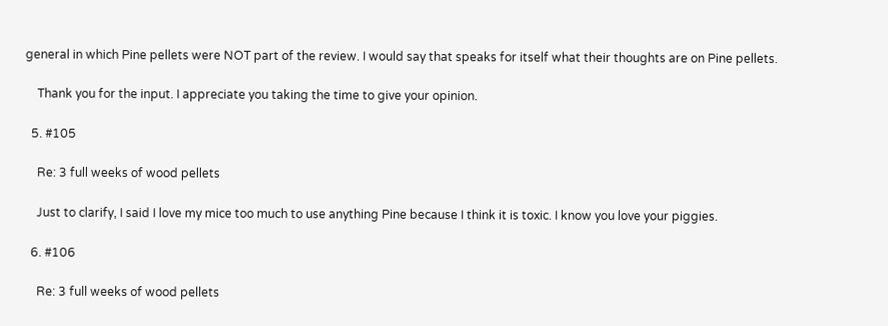general in which Pine pellets were NOT part of the review. I would say that speaks for itself what their thoughts are on Pine pellets.

    Thank you for the input. I appreciate you taking the time to give your opinion.

  5. #105

    Re: 3 full weeks of wood pellets

    Just to clarify, I said I love my mice too much to use anything Pine because I think it is toxic. I know you love your piggies.

  6. #106

    Re: 3 full weeks of wood pellets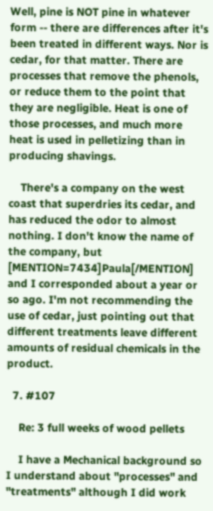Well, pine is NOT pine in whatever form -- there are differences after it's been treated in different ways. Nor is cedar, for that matter. There are processes that remove the phenols, or reduce them to the point that they are negligible. Heat is one of those processes, and much more heat is used in pelletizing than in producing shavings.

    There's a company on the west coast that superdries its cedar, and has reduced the odor to almost nothing. I don't know the name of the company, but [MENTION=7434]Paula[/MENTION] and I corresponded about a year or so ago. I'm not recommending the use of cedar, just pointing out that different treatments leave different amounts of residual chemicals in the product.

  7. #107

    Re: 3 full weeks of wood pellets

    I have a Mechanical background so I understand about "processes" and "treatments" although I did work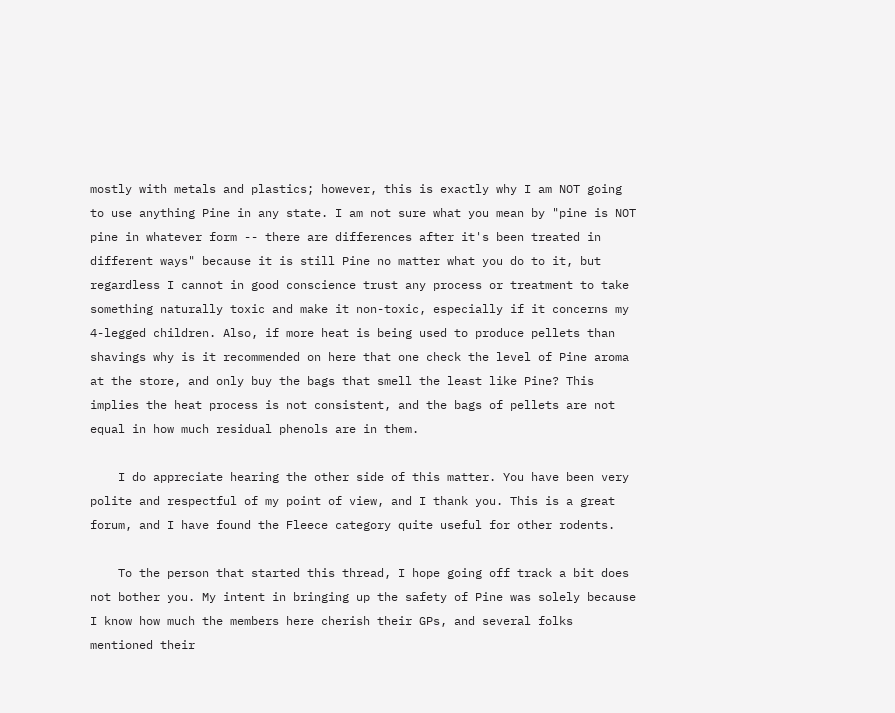mostly with metals and plastics; however, this is exactly why I am NOT going to use anything Pine in any state. I am not sure what you mean by "pine is NOT pine in whatever form -- there are differences after it's been treated in different ways" because it is still Pine no matter what you do to it, but regardless I cannot in good conscience trust any process or treatment to take something naturally toxic and make it non-toxic, especially if it concerns my 4-legged children. Also, if more heat is being used to produce pellets than shavings why is it recommended on here that one check the level of Pine aroma at the store, and only buy the bags that smell the least like Pine? This implies the heat process is not consistent, and the bags of pellets are not equal in how much residual phenols are in them.

    I do appreciate hearing the other side of this matter. You have been very polite and respectful of my point of view, and I thank you. This is a great forum, and I have found the Fleece category quite useful for other rodents.

    To the person that started this thread, I hope going off track a bit does not bother you. My intent in bringing up the safety of Pine was solely because I know how much the members here cherish their GPs, and several folks mentioned their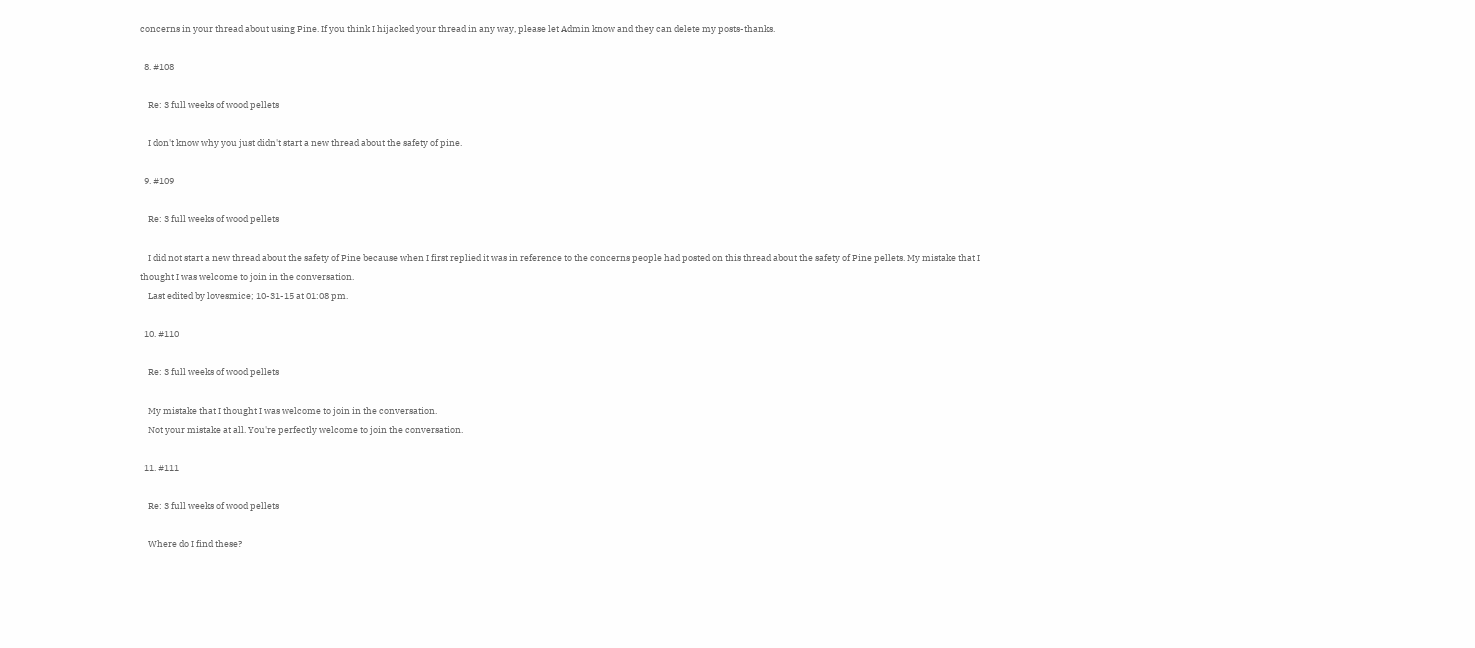concerns in your thread about using Pine. If you think I hijacked your thread in any way, please let Admin know and they can delete my posts-thanks.

  8. #108

    Re: 3 full weeks of wood pellets

    I don't know why you just didn't start a new thread about the safety of pine.

  9. #109

    Re: 3 full weeks of wood pellets

    I did not start a new thread about the safety of Pine because when I first replied it was in reference to the concerns people had posted on this thread about the safety of Pine pellets. My mistake that I thought I was welcome to join in the conversation.
    Last edited by lovesmice; 10-31-15 at 01:08 pm.

  10. #110

    Re: 3 full weeks of wood pellets

    My mistake that I thought I was welcome to join in the conversation.
    Not your mistake at all. You're perfectly welcome to join the conversation.

  11. #111

    Re: 3 full weeks of wood pellets

    Where do I find these?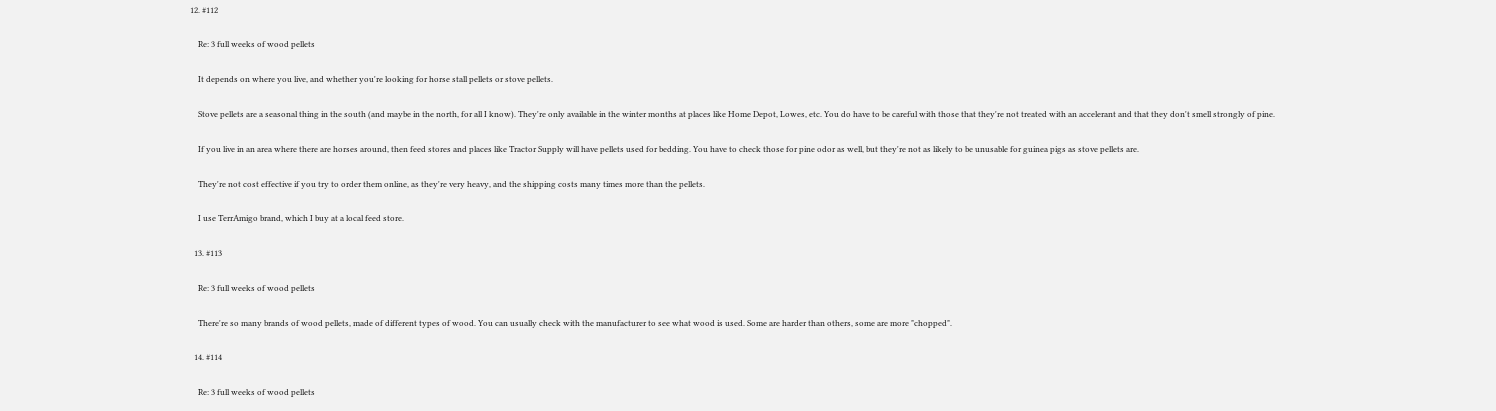12. #112

    Re: 3 full weeks of wood pellets

    It depends on where you live, and whether you're looking for horse stall pellets or stove pellets.

    Stove pellets are a seasonal thing in the south (and maybe in the north, for all I know). They're only available in the winter months at places like Home Depot, Lowes, etc. You do have to be careful with those that they're not treated with an accelerant and that they don't smell strongly of pine.

    If you live in an area where there are horses around, then feed stores and places like Tractor Supply will have pellets used for bedding. You have to check those for pine odor as well, but they're not as likely to be unusable for guinea pigs as stove pellets are.

    They're not cost effective if you try to order them online, as they're very heavy, and the shipping costs many times more than the pellets.

    I use TerrAmigo brand, which I buy at a local feed store.

  13. #113

    Re: 3 full weeks of wood pellets

    There're so many brands of wood pellets, made of different types of wood. You can usually check with the manufacturer to see what wood is used. Some are harder than others, some are more "chopped".

  14. #114

    Re: 3 full weeks of wood pellets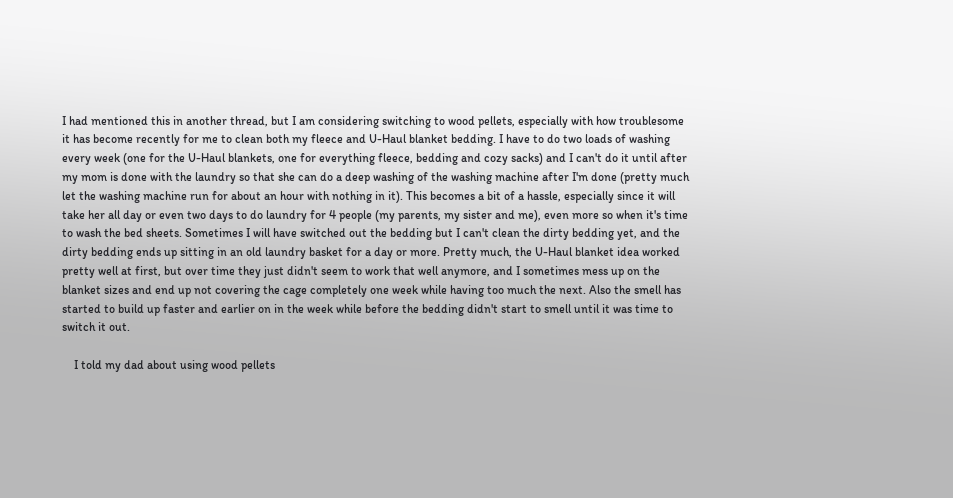I had mentioned this in another thread, but I am considering switching to wood pellets, especially with how troublesome it has become recently for me to clean both my fleece and U-Haul blanket bedding. I have to do two loads of washing every week (one for the U-Haul blankets, one for everything fleece, bedding and cozy sacks) and I can't do it until after my mom is done with the laundry so that she can do a deep washing of the washing machine after I'm done (pretty much let the washing machine run for about an hour with nothing in it). This becomes a bit of a hassle, especially since it will take her all day or even two days to do laundry for 4 people (my parents, my sister and me), even more so when it's time to wash the bed sheets. Sometimes I will have switched out the bedding but I can't clean the dirty bedding yet, and the dirty bedding ends up sitting in an old laundry basket for a day or more. Pretty much, the U-Haul blanket idea worked pretty well at first, but over time they just didn't seem to work that well anymore, and I sometimes mess up on the blanket sizes and end up not covering the cage completely one week while having too much the next. Also the smell has started to build up faster and earlier on in the week while before the bedding didn't start to smell until it was time to switch it out.

    I told my dad about using wood pellets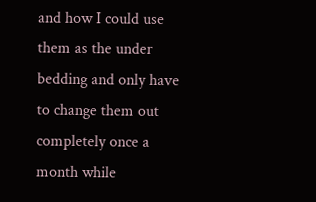and how I could use them as the under bedding and only have to change them out completely once a month while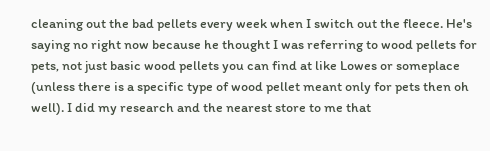cleaning out the bad pellets every week when I switch out the fleece. He's saying no right now because he thought I was referring to wood pellets for pets, not just basic wood pellets you can find at like Lowes or someplace (unless there is a specific type of wood pellet meant only for pets then oh well). I did my research and the nearest store to me that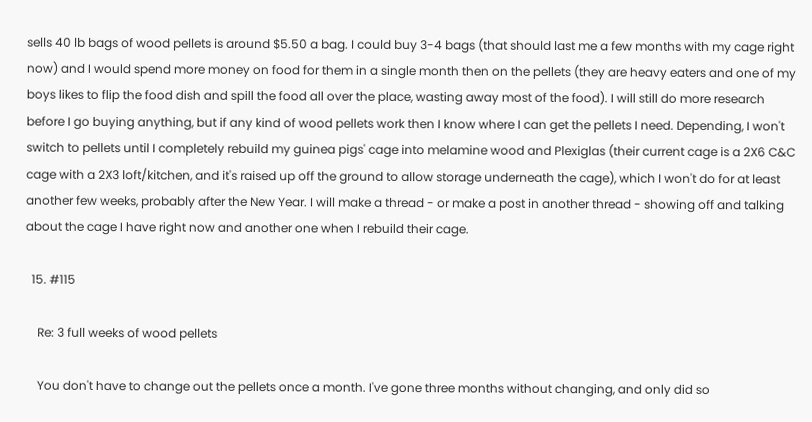sells 40 lb bags of wood pellets is around $5.50 a bag. I could buy 3-4 bags (that should last me a few months with my cage right now) and I would spend more money on food for them in a single month then on the pellets (they are heavy eaters and one of my boys likes to flip the food dish and spill the food all over the place, wasting away most of the food). I will still do more research before I go buying anything, but if any kind of wood pellets work then I know where I can get the pellets I need. Depending, I won't switch to pellets until I completely rebuild my guinea pigs' cage into melamine wood and Plexiglas (their current cage is a 2X6 C&C cage with a 2X3 loft/kitchen, and it's raised up off the ground to allow storage underneath the cage), which I won't do for at least another few weeks, probably after the New Year. I will make a thread - or make a post in another thread - showing off and talking about the cage I have right now and another one when I rebuild their cage.

  15. #115

    Re: 3 full weeks of wood pellets

    You don't have to change out the pellets once a month. I've gone three months without changing, and only did so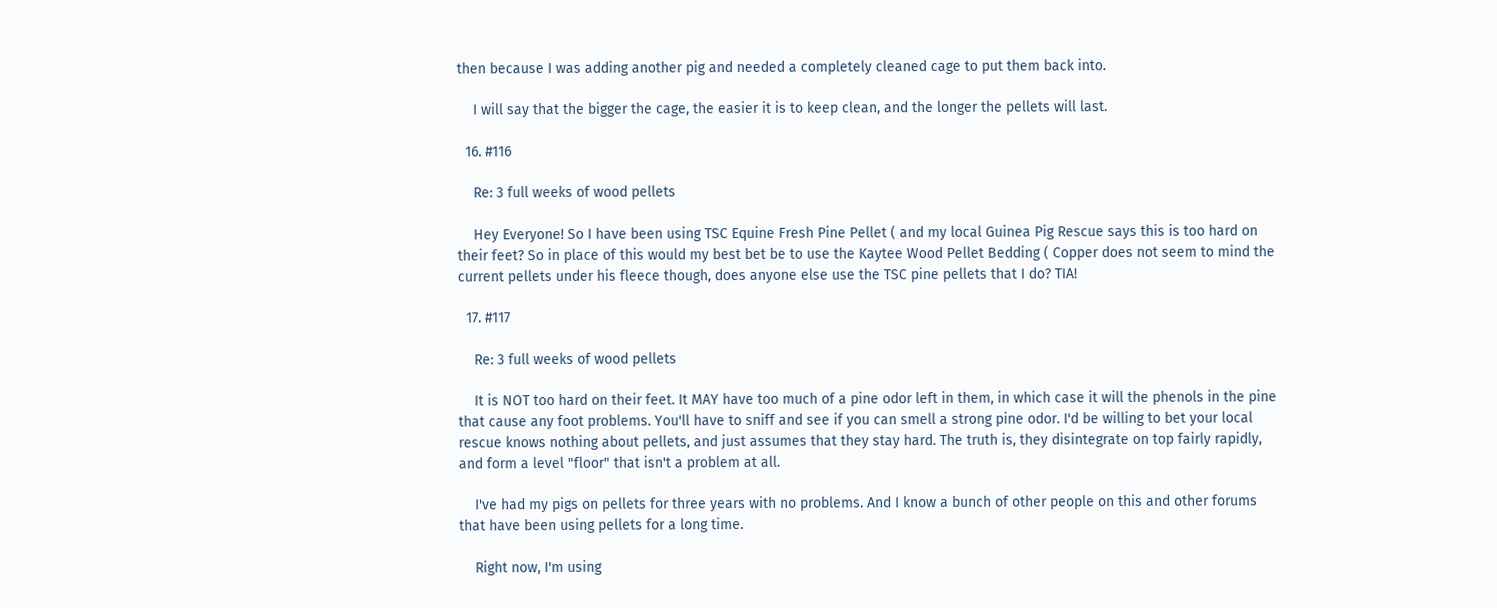then because I was adding another pig and needed a completely cleaned cage to put them back into.

    I will say that the bigger the cage, the easier it is to keep clean, and the longer the pellets will last.

  16. #116

    Re: 3 full weeks of wood pellets

    Hey Everyone! So I have been using TSC Equine Fresh Pine Pellet ( and my local Guinea Pig Rescue says this is too hard on their feet? So in place of this would my best bet be to use the Kaytee Wood Pellet Bedding ( Copper does not seem to mind the current pellets under his fleece though, does anyone else use the TSC pine pellets that I do? TIA!

  17. #117

    Re: 3 full weeks of wood pellets

    It is NOT too hard on their feet. It MAY have too much of a pine odor left in them, in which case it will the phenols in the pine that cause any foot problems. You'll have to sniff and see if you can smell a strong pine odor. I'd be willing to bet your local rescue knows nothing about pellets, and just assumes that they stay hard. The truth is, they disintegrate on top fairly rapidly, and form a level "floor" that isn't a problem at all.

    I've had my pigs on pellets for three years with no problems. And I know a bunch of other people on this and other forums that have been using pellets for a long time.

    Right now, I'm using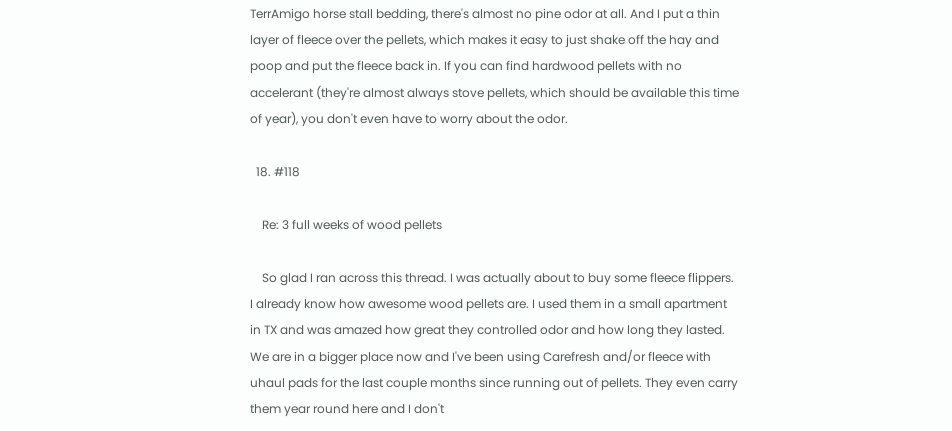TerrAmigo horse stall bedding, there's almost no pine odor at all. And I put a thin layer of fleece over the pellets, which makes it easy to just shake off the hay and poop and put the fleece back in. If you can find hardwood pellets with no accelerant (they're almost always stove pellets, which should be available this time of year), you don't even have to worry about the odor.

  18. #118

    Re: 3 full weeks of wood pellets

    So glad I ran across this thread. I was actually about to buy some fleece flippers. I already know how awesome wood pellets are. I used them in a small apartment in TX and was amazed how great they controlled odor and how long they lasted. We are in a bigger place now and I've been using Carefresh and/or fleece with uhaul pads for the last couple months since running out of pellets. They even carry them year round here and I don't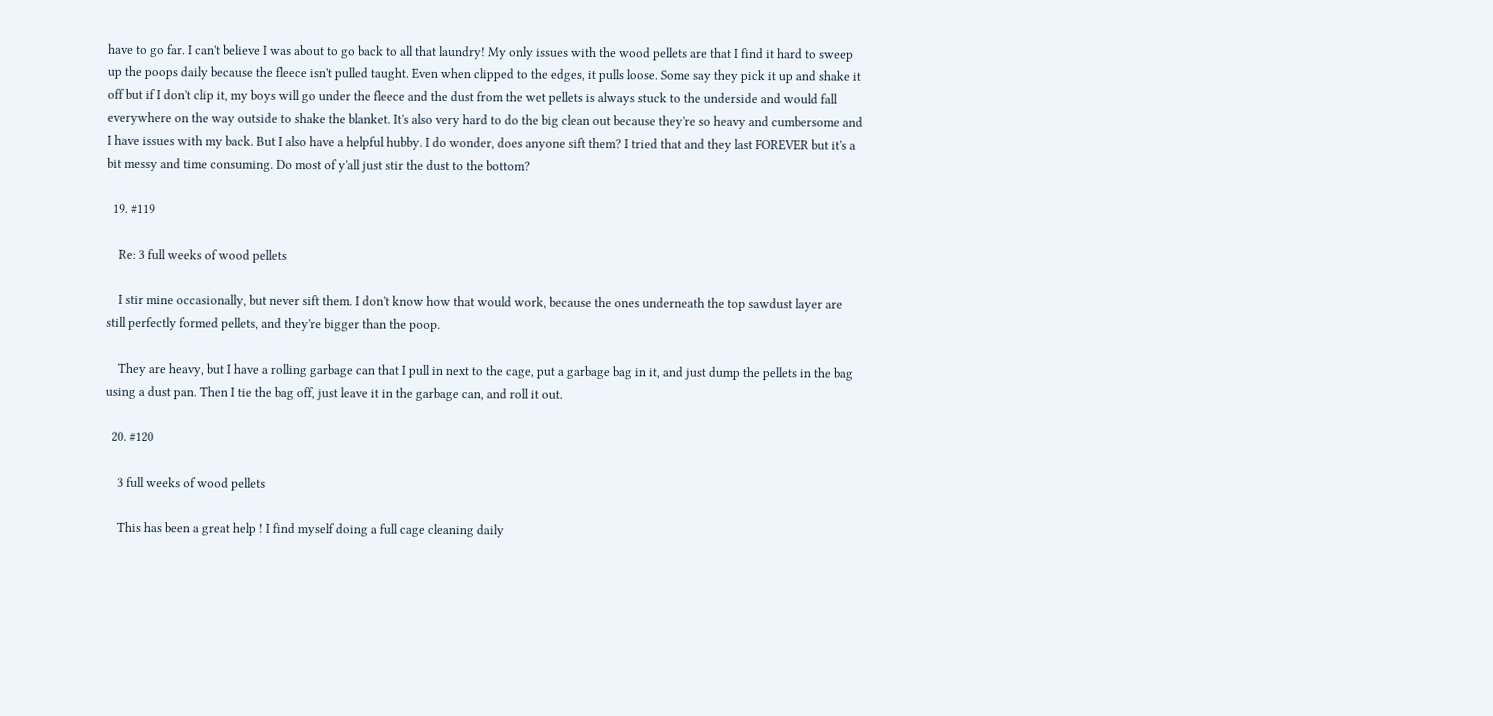have to go far. I can't believe I was about to go back to all that laundry! My only issues with the wood pellets are that I find it hard to sweep up the poops daily because the fleece isn't pulled taught. Even when clipped to the edges, it pulls loose. Some say they pick it up and shake it off but if I don't clip it, my boys will go under the fleece and the dust from the wet pellets is always stuck to the underside and would fall everywhere on the way outside to shake the blanket. It's also very hard to do the big clean out because they're so heavy and cumbersome and I have issues with my back. But I also have a helpful hubby. I do wonder, does anyone sift them? I tried that and they last FOREVER but it's a bit messy and time consuming. Do most of y'all just stir the dust to the bottom?

  19. #119

    Re: 3 full weeks of wood pellets

    I stir mine occasionally, but never sift them. I don't know how that would work, because the ones underneath the top sawdust layer are still perfectly formed pellets, and they're bigger than the poop.

    They are heavy, but I have a rolling garbage can that I pull in next to the cage, put a garbage bag in it, and just dump the pellets in the bag using a dust pan. Then I tie the bag off, just leave it in the garbage can, and roll it out.

  20. #120

    3 full weeks of wood pellets

    This has been a great help ! I find myself doing a full cage cleaning daily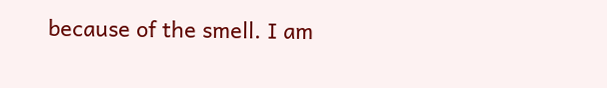because of the smell. I am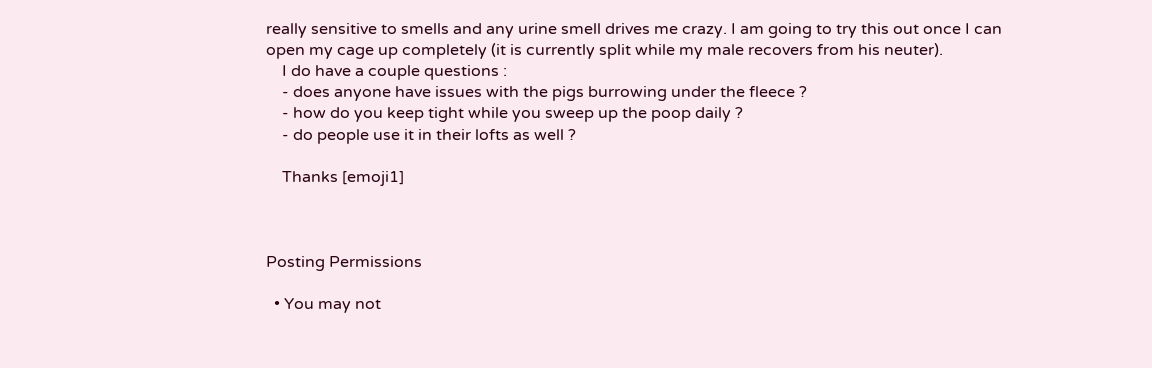really sensitive to smells and any urine smell drives me crazy. I am going to try this out once I can open my cage up completely (it is currently split while my male recovers from his neuter).
    I do have a couple questions :
    - does anyone have issues with the pigs burrowing under the fleece ?
    - how do you keep tight while you sweep up the poop daily ?
    - do people use it in their lofts as well ?

    Thanks [emoji1]



Posting Permissions

  • You may not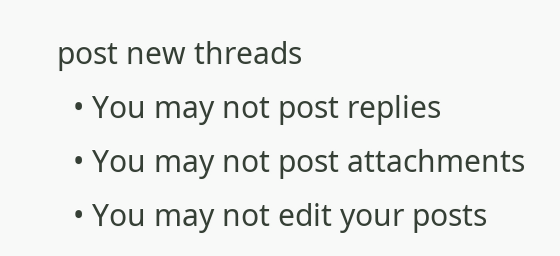post new threads
  • You may not post replies
  • You may not post attachments
  • You may not edit your posts